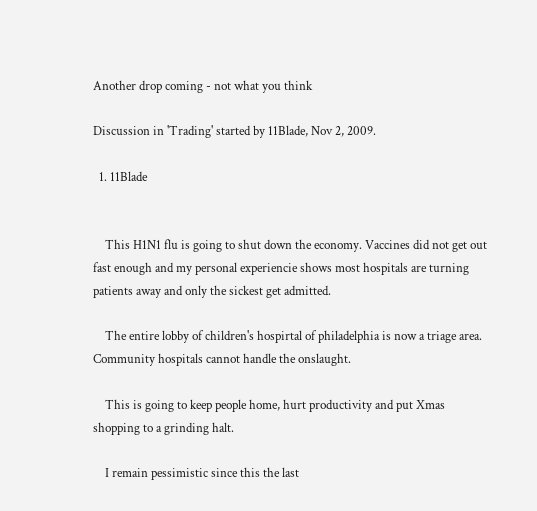Another drop coming - not what you think

Discussion in 'Trading' started by 11Blade, Nov 2, 2009.

  1. 11Blade


    This H1N1 flu is going to shut down the economy. Vaccines did not get out fast enough and my personal experiencie shows most hospitals are turning patients away and only the sickest get admitted.

    The entire lobby of children's hospirtal of philadelphia is now a triage area. Community hospitals cannot handle the onslaught.

    This is going to keep people home, hurt productivity and put Xmas shopping to a grinding halt.

    I remain pessimistic since this the last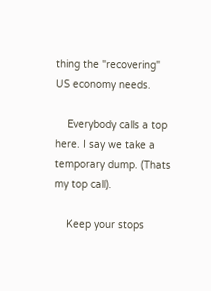thing the "recovering" US economy needs.

    Everybody calls a top here. I say we take a temporary dump. (Thats my top call).

    Keep your stops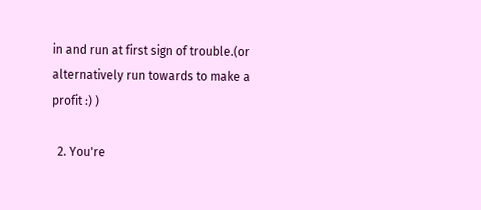in and run at first sign of trouble.(or alternatively run towards to make a profit :) )

  2. You're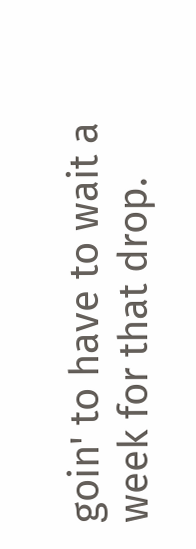goin' to have to wait a week for that drop.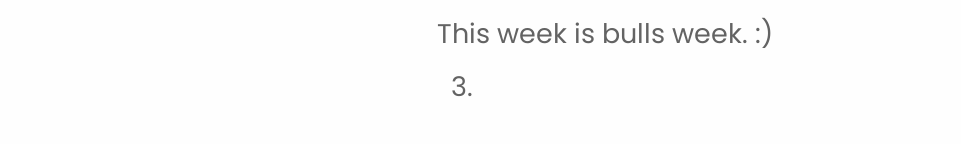This week is bulls week. :)
  3.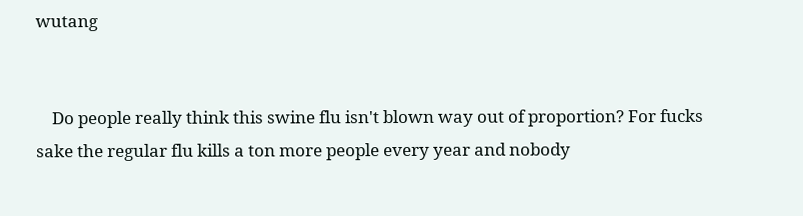wutang


    Do people really think this swine flu isn't blown way out of proportion? For fucks sake the regular flu kills a ton more people every year and nobody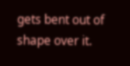gets bent out of shape over it.